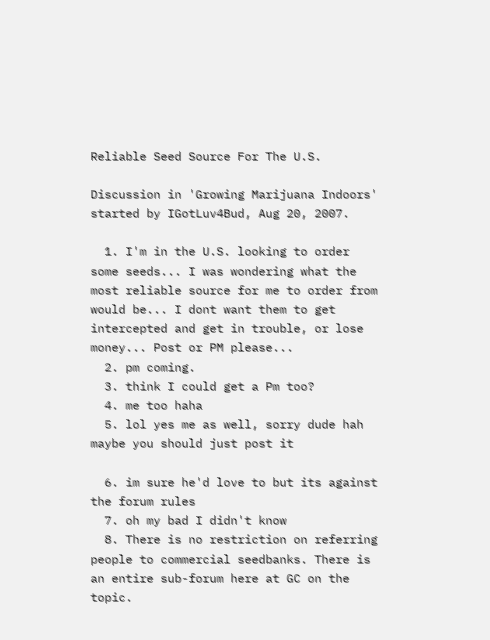Reliable Seed Source For The U.S.

Discussion in 'Growing Marijuana Indoors' started by IGotLuv4Bud, Aug 20, 2007.

  1. I'm in the U.S. looking to order some seeds... I was wondering what the most reliable source for me to order from would be... I dont want them to get intercepted and get in trouble, or lose money... Post or PM please...
  2. pm coming.
  3. think I could get a Pm too?
  4. me too haha
  5. lol yes me as well, sorry dude hah maybe you should just post it

  6. im sure he'd love to but its against the forum rules
  7. oh my bad I didn't know
  8. There is no restriction on referring people to commercial seedbanks. There is an entire sub-forum here at GC on the topic.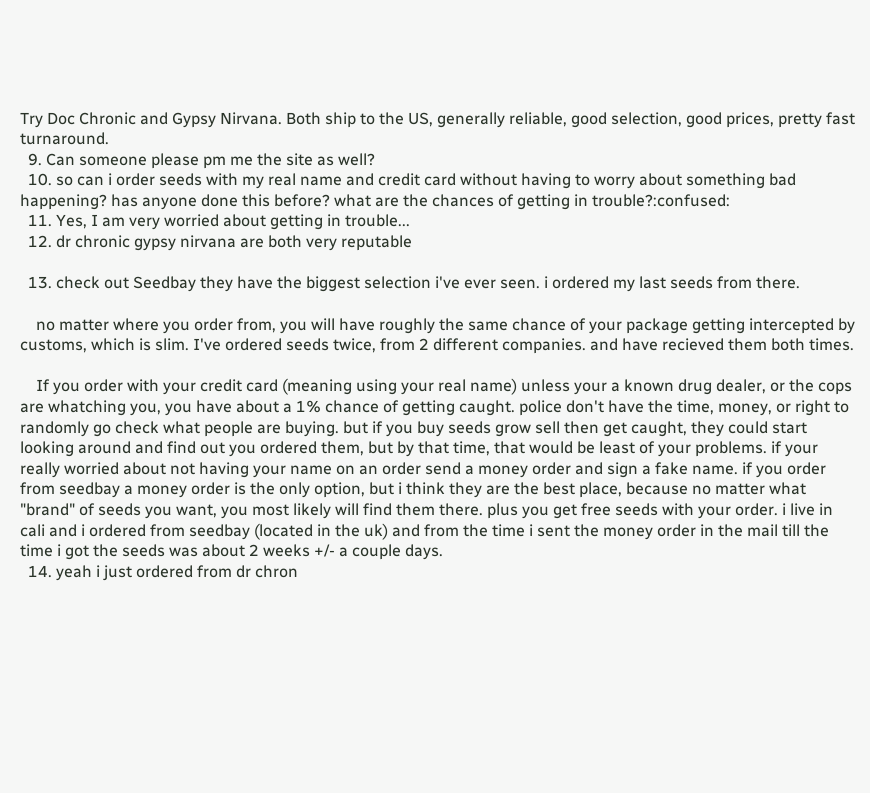Try Doc Chronic and Gypsy Nirvana. Both ship to the US, generally reliable, good selection, good prices, pretty fast turnaround.
  9. Can someone please pm me the site as well?
  10. so can i order seeds with my real name and credit card without having to worry about something bad happening? has anyone done this before? what are the chances of getting in trouble?:confused:
  11. Yes, I am very worried about getting in trouble...
  12. dr chronic gypsy nirvana are both very reputable

  13. check out Seedbay they have the biggest selection i've ever seen. i ordered my last seeds from there.

    no matter where you order from, you will have roughly the same chance of your package getting intercepted by customs, which is slim. I've ordered seeds twice, from 2 different companies. and have recieved them both times.

    If you order with your credit card (meaning using your real name) unless your a known drug dealer, or the cops are whatching you, you have about a 1% chance of getting caught. police don't have the time, money, or right to randomly go check what people are buying. but if you buy seeds grow sell then get caught, they could start looking around and find out you ordered them, but by that time, that would be least of your problems. if your really worried about not having your name on an order send a money order and sign a fake name. if you order from seedbay a money order is the only option, but i think they are the best place, because no matter what "brand" of seeds you want, you most likely will find them there. plus you get free seeds with your order. i live in cali and i ordered from seedbay (located in the uk) and from the time i sent the money order in the mail till the time i got the seeds was about 2 weeks +/- a couple days.
  14. yeah i just ordered from dr chron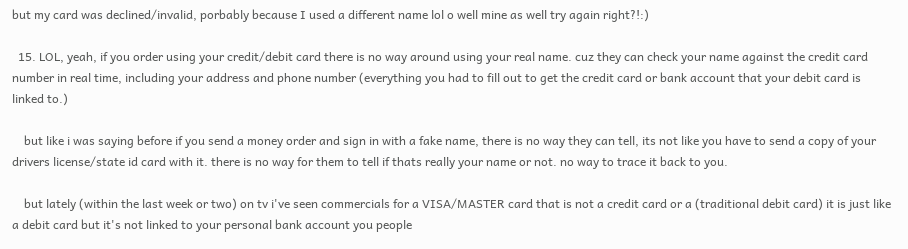but my card was declined/invalid, porbably because I used a different name lol o well mine as well try again right?!:)

  15. LOL, yeah, if you order using your credit/debit card there is no way around using your real name. cuz they can check your name against the credit card number in real time, including your address and phone number (everything you had to fill out to get the credit card or bank account that your debit card is linked to.)

    but like i was saying before if you send a money order and sign in with a fake name, there is no way they can tell, its not like you have to send a copy of your drivers license/state id card with it. there is no way for them to tell if thats really your name or not. no way to trace it back to you.

    but lately (within the last week or two) on tv i've seen commercials for a VISA/MASTER card that is not a credit card or a (traditional debit card) it is just like a debit card but it's not linked to your personal bank account you people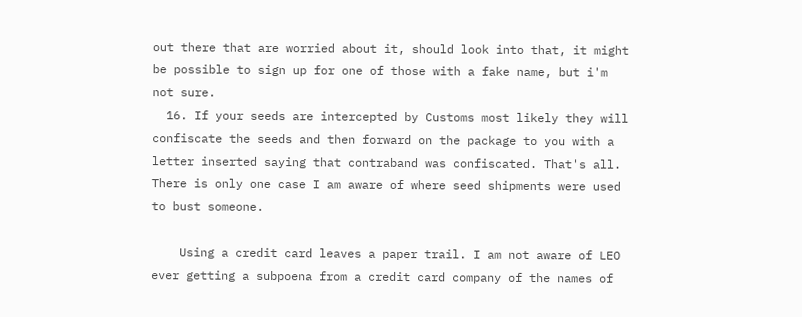out there that are worried about it, should look into that, it might be possible to sign up for one of those with a fake name, but i'm not sure.
  16. If your seeds are intercepted by Customs most likely they will confiscate the seeds and then forward on the package to you with a letter inserted saying that contraband was confiscated. That's all. There is only one case I am aware of where seed shipments were used to bust someone.

    Using a credit card leaves a paper trail. I am not aware of LEO ever getting a subpoena from a credit card company of the names of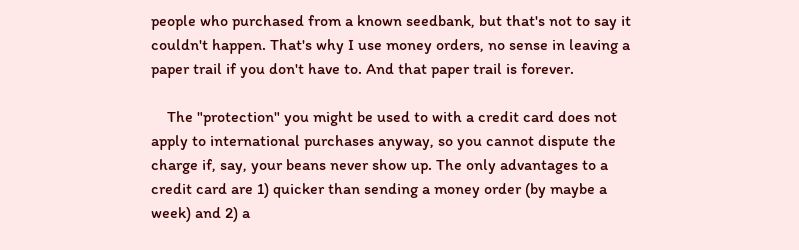people who purchased from a known seedbank, but that's not to say it couldn't happen. That's why I use money orders, no sense in leaving a paper trail if you don't have to. And that paper trail is forever.

    The "protection" you might be used to with a credit card does not apply to international purchases anyway, so you cannot dispute the charge if, say, your beans never show up. The only advantages to a credit card are 1) quicker than sending a money order (by maybe a week) and 2) a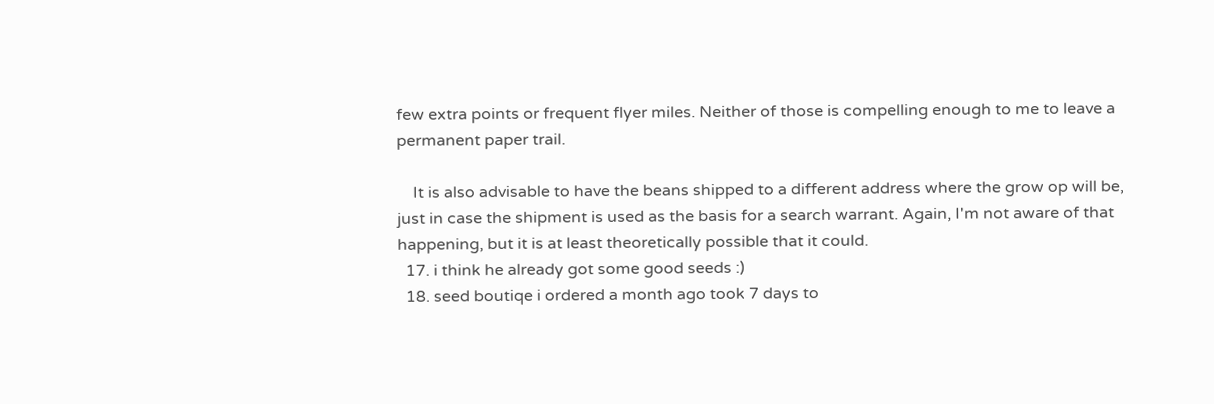few extra points or frequent flyer miles. Neither of those is compelling enough to me to leave a permanent paper trail.

    It is also advisable to have the beans shipped to a different address where the grow op will be, just in case the shipment is used as the basis for a search warrant. Again, I'm not aware of that happening, but it is at least theoretically possible that it could.
  17. i think he already got some good seeds :)
  18. seed boutiqe i ordered a month ago took 7 days to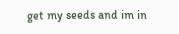get my seeds and im in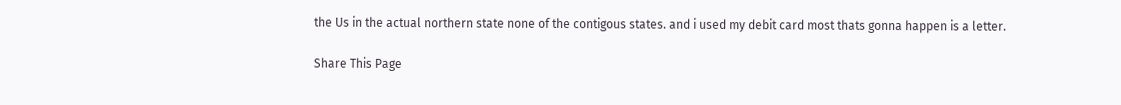the Us in the actual northern state none of the contigous states. and i used my debit card most thats gonna happen is a letter.

Share This Page